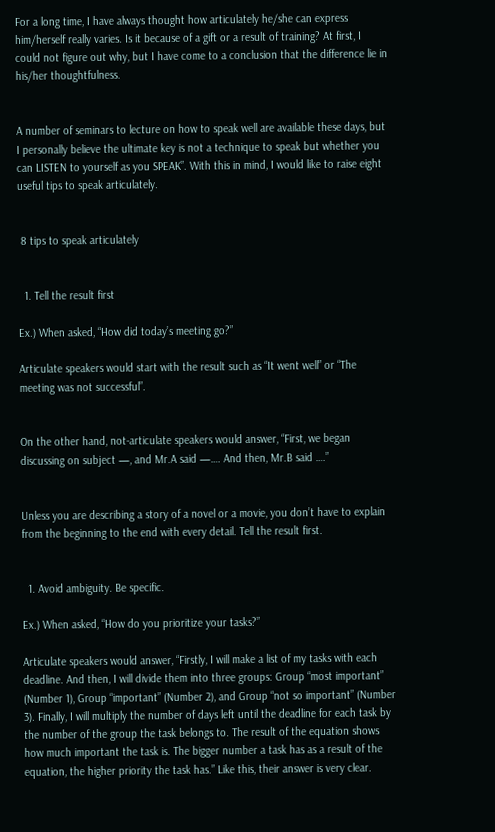For a long time, I have always thought how articulately he/she can express him/herself really varies. Is it because of a gift or a result of training? At first, I could not figure out why, but I have come to a conclusion that the difference lie in his/her thoughtfulness.


A number of seminars to lecture on how to speak well are available these days, but I personally believe the ultimate key is not a technique to speak but whether you can LISTEN to yourself as you SPEAK”. With this in mind, I would like to raise eight useful tips to speak articulately.


 8 tips to speak articulately


  1. Tell the result first

Ex.) When asked, “How did today’s meeting go?”

Articulate speakers would start with the result such as “It went well” or “The meeting was not successful”.


On the other hand, not-articulate speakers would answer, “First, we began discussing on subject —, and Mr.A said —…. And then, Mr.B said ….”


Unless you are describing a story of a novel or a movie, you don’t have to explain from the beginning to the end with every detail. Tell the result first.


  1. Avoid ambiguity. Be specific.

Ex.) When asked, “How do you prioritize your tasks?”

Articulate speakers would answer, “Firstly, I will make a list of my tasks with each deadline. And then, I will divide them into three groups: Group “most important” (Number 1), Group “important” (Number 2), and Group “not so important” (Number 3). Finally, I will multiply the number of days left until the deadline for each task by the number of the group the task belongs to. The result of the equation shows how much important the task is. The bigger number a task has as a result of the equation, the higher priority the task has.” Like this, their answer is very clear.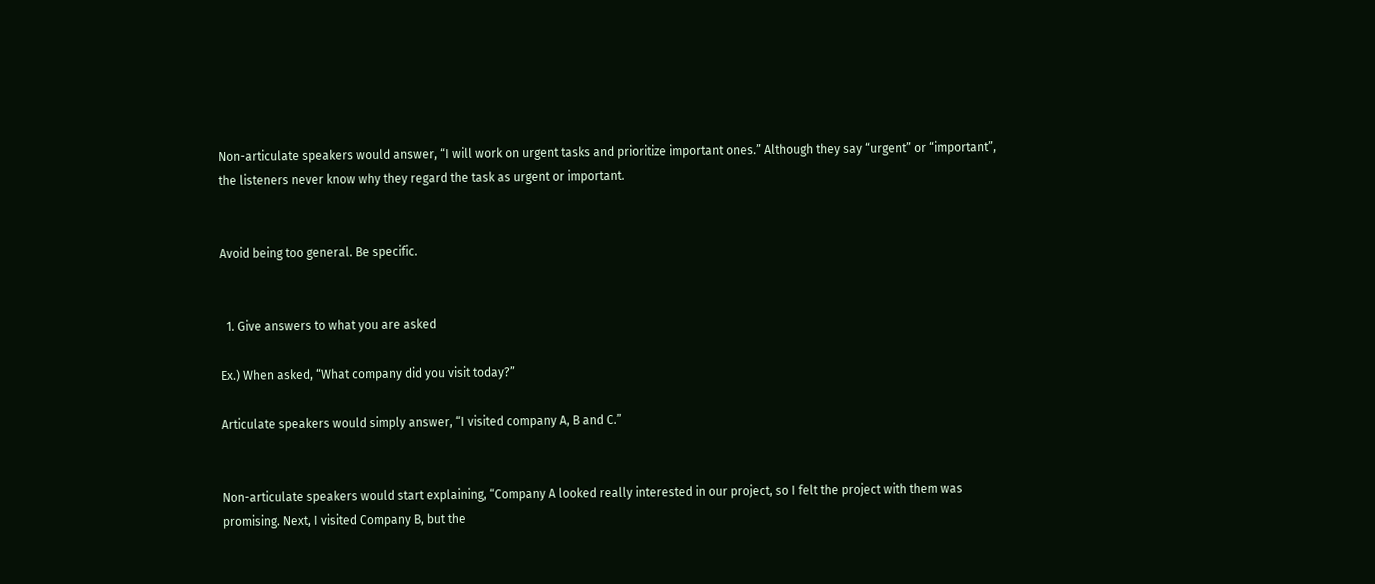Non-articulate speakers would answer, “I will work on urgent tasks and prioritize important ones.” Although they say “urgent” or “important”, the listeners never know why they regard the task as urgent or important.


Avoid being too general. Be specific.


  1. Give answers to what you are asked

Ex.) When asked, “What company did you visit today?”

Articulate speakers would simply answer, “I visited company A, B and C.”


Non-articulate speakers would start explaining, “Company A looked really interested in our project, so I felt the project with them was promising. Next, I visited Company B, but the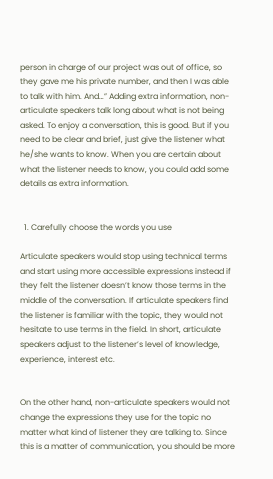person in charge of our project was out of office, so they gave me his private number, and then I was able to talk with him. And…” Adding extra information, non-articulate speakers talk long about what is not being asked. To enjoy a conversation, this is good. But if you need to be clear and brief, just give the listener what he/she wants to know. When you are certain about what the listener needs to know, you could add some details as extra information.


  1. Carefully choose the words you use

Articulate speakers would stop using technical terms and start using more accessible expressions instead if they felt the listener doesn’t know those terms in the middle of the conversation. If articulate speakers find the listener is familiar with the topic, they would not hesitate to use terms in the field. In short, articulate speakers adjust to the listener’s level of knowledge, experience, interest etc.


On the other hand, non-articulate speakers would not change the expressions they use for the topic no matter what kind of listener they are talking to. Since this is a matter of communication, you should be more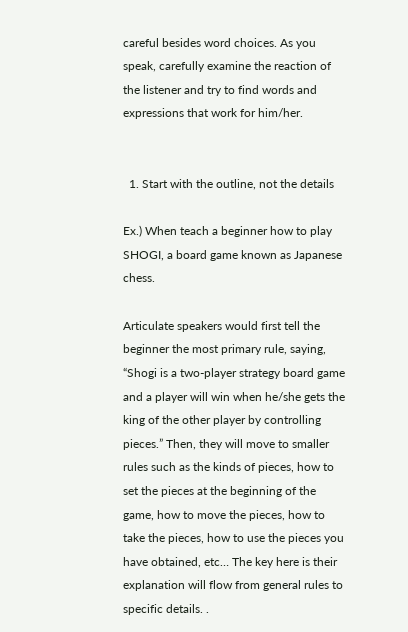careful besides word choices. As you speak, carefully examine the reaction of the listener and try to find words and expressions that work for him/her.


  1. Start with the outline, not the details

Ex.) When teach a beginner how to play SHOGI, a board game known as Japanese chess.

Articulate speakers would first tell the beginner the most primary rule, saying, “Shogi is a two-player strategy board game and a player will win when he/she gets the king of the other player by controlling pieces.” Then, they will move to smaller rules such as the kinds of pieces, how to set the pieces at the beginning of the game, how to move the pieces, how to take the pieces, how to use the pieces you have obtained, etc… The key here is their explanation will flow from general rules to specific details. .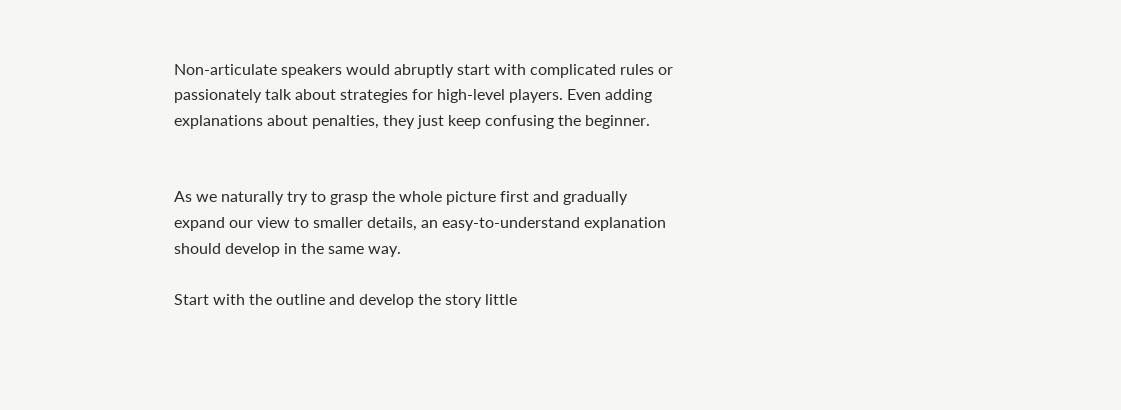Non-articulate speakers would abruptly start with complicated rules or passionately talk about strategies for high-level players. Even adding explanations about penalties, they just keep confusing the beginner.


As we naturally try to grasp the whole picture first and gradually expand our view to smaller details, an easy-to-understand explanation should develop in the same way.

Start with the outline and develop the story little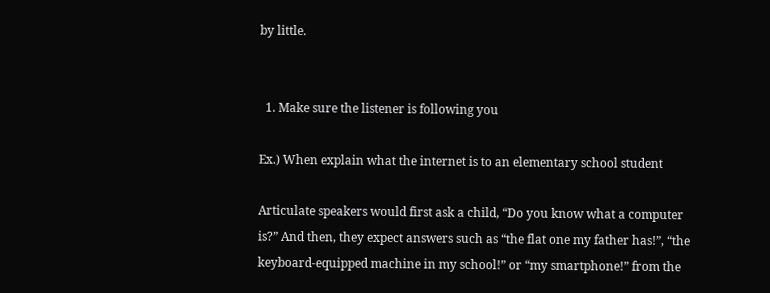by little.


  1. Make sure the listener is following you

Ex.) When explain what the internet is to an elementary school student

Articulate speakers would first ask a child, “Do you know what a computer is?” And then, they expect answers such as “the flat one my father has!”, “the keyboard-equipped machine in my school!” or “my smartphone!” from the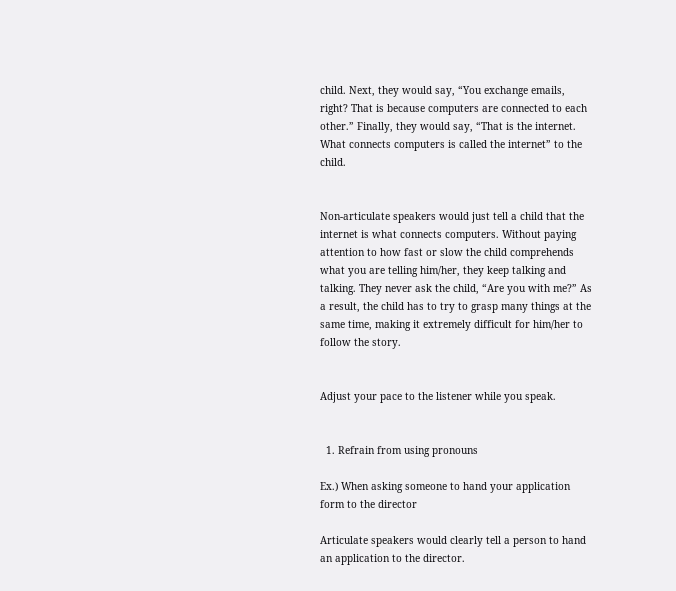child. Next, they would say, “You exchange emails, right? That is because computers are connected to each other.” Finally, they would say, “That is the internet. What connects computers is called the internet” to the child.


Non-articulate speakers would just tell a child that the internet is what connects computers. Without paying attention to how fast or slow the child comprehends what you are telling him/her, they keep talking and talking. They never ask the child, “Are you with me?” As a result, the child has to try to grasp many things at the same time, making it extremely difficult for him/her to follow the story.


Adjust your pace to the listener while you speak.


  1. Refrain from using pronouns

Ex.) When asking someone to hand your application form to the director

Articulate speakers would clearly tell a person to hand an application to the director.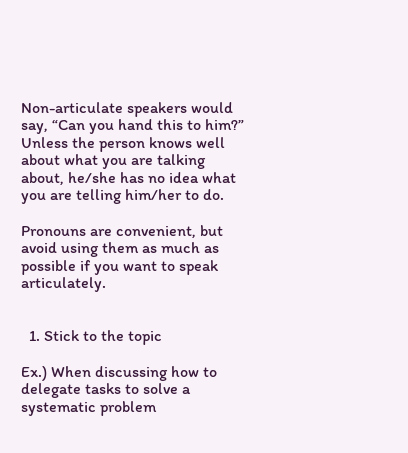Non-articulate speakers would say, “Can you hand this to him?” Unless the person knows well about what you are talking about, he/she has no idea what you are telling him/her to do.

Pronouns are convenient, but avoid using them as much as possible if you want to speak articulately.


  1. Stick to the topic

Ex.) When discussing how to delegate tasks to solve a systematic problem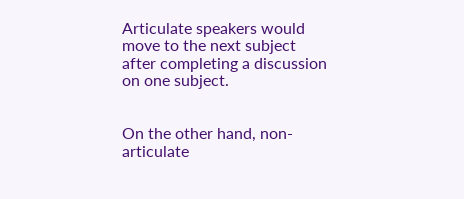Articulate speakers would move to the next subject after completing a discussion on one subject.


On the other hand, non-articulate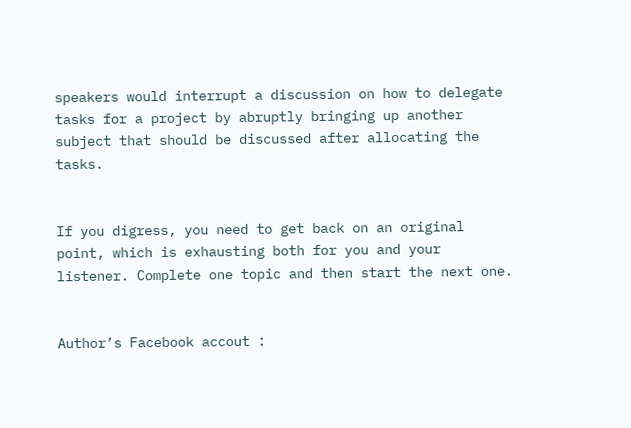speakers would interrupt a discussion on how to delegate tasks for a project by abruptly bringing up another subject that should be discussed after allocating the tasks.


If you digress, you need to get back on an original point, which is exhausting both for you and your listener. Complete one topic and then start the next one.


Author’s Facebook accout :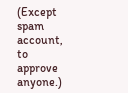(Except spam account, to approve anyone.)